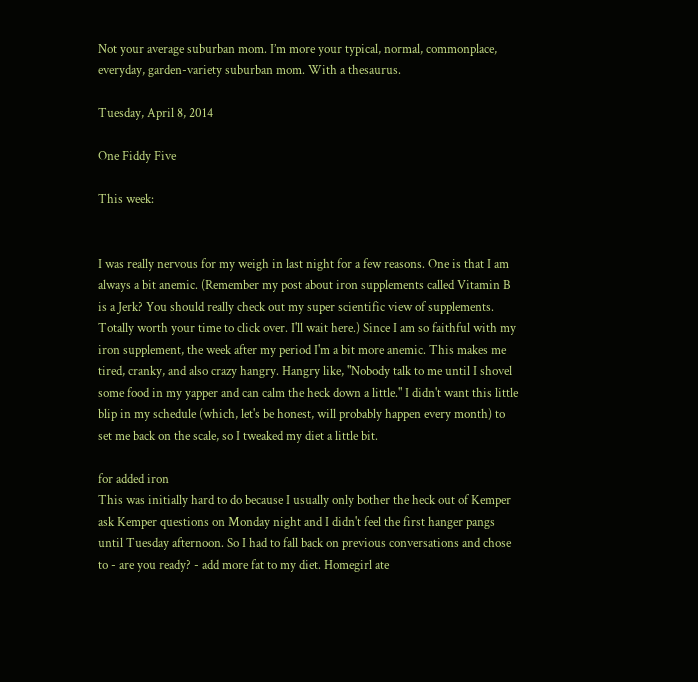Not your average suburban mom. I’m more your typical, normal, commonplace, everyday, garden-variety suburban mom. With a thesaurus.

Tuesday, April 8, 2014

One Fiddy Five

This week:


I was really nervous for my weigh in last night for a few reasons. One is that I am always a bit anemic. (Remember my post about iron supplements called Vitamin B is a Jerk? You should really check out my super scientific view of supplements. Totally worth your time to click over. I'll wait here.) Since I am so faithful with my iron supplement, the week after my period I'm a bit more anemic. This makes me tired, cranky, and also crazy hangry. Hangry like, "Nobody talk to me until I shovel some food in my yapper and can calm the heck down a little." I didn't want this little blip in my schedule (which, let's be honest, will probably happen every month) to set me back on the scale, so I tweaked my diet a little bit.

for added iron
This was initially hard to do because I usually only bother the heck out of Kemper ask Kemper questions on Monday night and I didn't feel the first hanger pangs until Tuesday afternoon. So I had to fall back on previous conversations and chose to - are you ready? - add more fat to my diet. Homegirl ate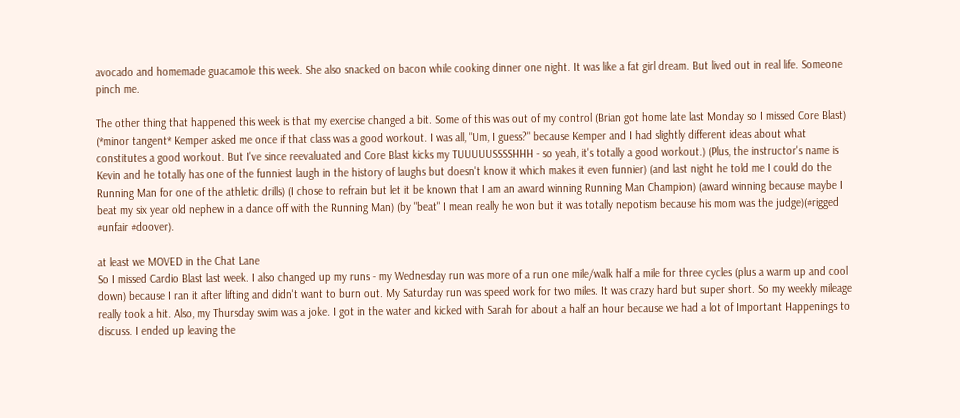avocado and homemade guacamole this week. She also snacked on bacon while cooking dinner one night. It was like a fat girl dream. But lived out in real life. Someone pinch me.

The other thing that happened this week is that my exercise changed a bit. Some of this was out of my control (Brian got home late last Monday so I missed Core Blast) (*minor tangent* Kemper asked me once if that class was a good workout. I was all, "Um, I guess?" because Kemper and I had slightly different ideas about what constitutes a good workout. But I've since reevaluated and Core Blast kicks my TUUUUUSSSSHHH - so yeah, it's totally a good workout.) (Plus, the instructor's name is Kevin and he totally has one of the funniest laugh in the history of laughs but doesn't know it which makes it even funnier) (and last night he told me I could do the Running Man for one of the athletic drills) (I chose to refrain but let it be known that I am an award winning Running Man Champion) (award winning because maybe I beat my six year old nephew in a dance off with the Running Man) (by "beat" I mean really he won but it was totally nepotism because his mom was the judge)(#rigged #unfair #doover).

at least we MOVED in the Chat Lane
So I missed Cardio Blast last week. I also changed up my runs - my Wednesday run was more of a run one mile/walk half a mile for three cycles (plus a warm up and cool down) because I ran it after lifting and didn't want to burn out. My Saturday run was speed work for two miles. It was crazy hard but super short. So my weekly mileage really took a hit. Also, my Thursday swim was a joke. I got in the water and kicked with Sarah for about a half an hour because we had a lot of Important Happenings to discuss. I ended up leaving the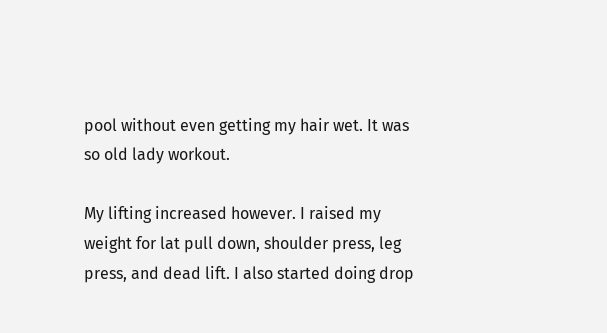pool without even getting my hair wet. It was so old lady workout.

My lifting increased however. I raised my weight for lat pull down, shoulder press, leg press, and dead lift. I also started doing drop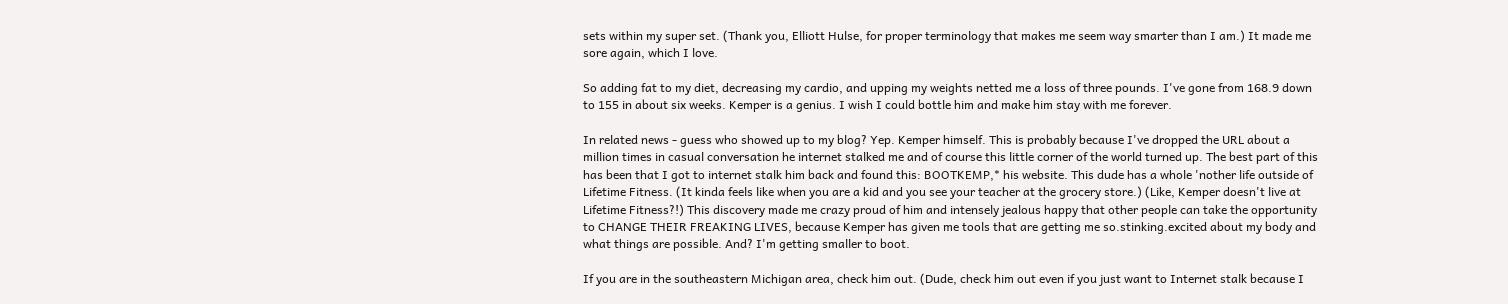sets within my super set. (Thank you, Elliott Hulse, for proper terminology that makes me seem way smarter than I am.) It made me sore again, which I love.

So adding fat to my diet, decreasing my cardio, and upping my weights netted me a loss of three pounds. I've gone from 168.9 down to 155 in about six weeks. Kemper is a genius. I wish I could bottle him and make him stay with me forever.

In related news - guess who showed up to my blog? Yep. Kemper himself. This is probably because I've dropped the URL about a million times in casual conversation he internet stalked me and of course this little corner of the world turned up. The best part of this has been that I got to internet stalk him back and found this: BOOTKEMP,* his website. This dude has a whole 'nother life outside of Lifetime Fitness. (It kinda feels like when you are a kid and you see your teacher at the grocery store.) (Like, Kemper doesn't live at Lifetime Fitness?!) This discovery made me crazy proud of him and intensely jealous happy that other people can take the opportunity to CHANGE THEIR FREAKING LIVES, because Kemper has given me tools that are getting me so.stinking.excited about my body and what things are possible. And? I'm getting smaller to boot.

If you are in the southeastern Michigan area, check him out. (Dude, check him out even if you just want to Internet stalk because I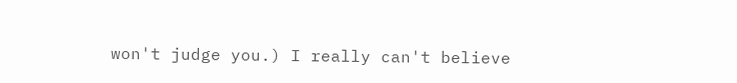won't judge you.) I really can't believe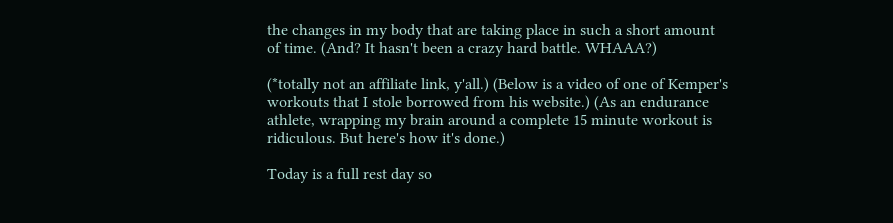the changes in my body that are taking place in such a short amount of time. (And? It hasn't been a crazy hard battle. WHAAA?)

(*totally not an affiliate link, y'all.) (Below is a video of one of Kemper's workouts that I stole borrowed from his website.) (As an endurance athlete, wrapping my brain around a complete 15 minute workout is ridiculous. But here's how it's done.)

Today is a full rest day so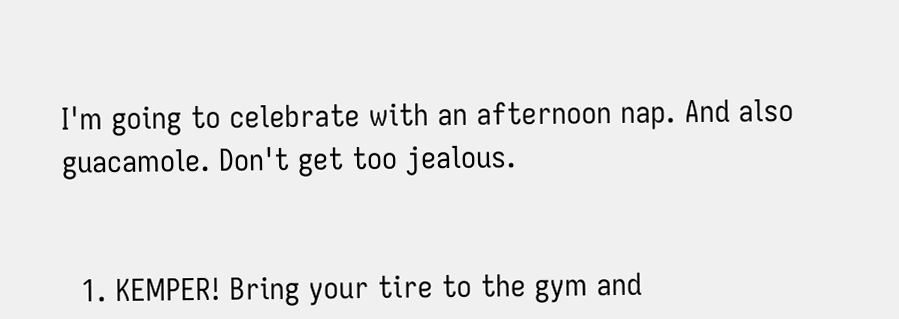I'm going to celebrate with an afternoon nap. And also guacamole. Don't get too jealous.


  1. KEMPER! Bring your tire to the gym and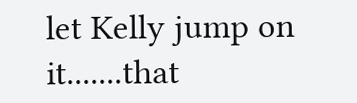let Kelly jump on it.......that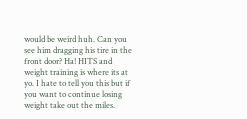would be weird huh. Can you see him dragging his tire in the front door? Ha! HITS and weight training is where its at yo. I hate to tell you this but if you want to continue losing weight take out the miles.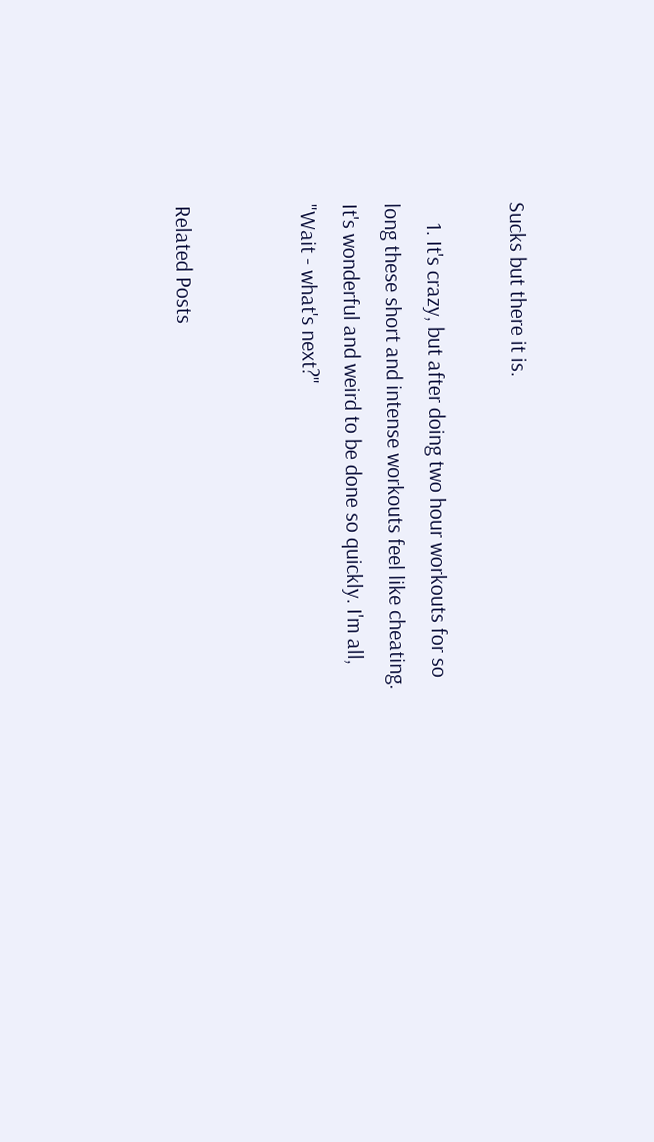Sucks but there it is.

    1. It's crazy, but after doing two hour workouts for so long these short and intense workouts feel like cheating. It's wonderful and weird to be done so quickly. I'm all, "Wait - what's next?"


Related Posts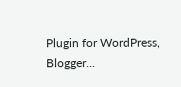Plugin for WordPress, Blogger...